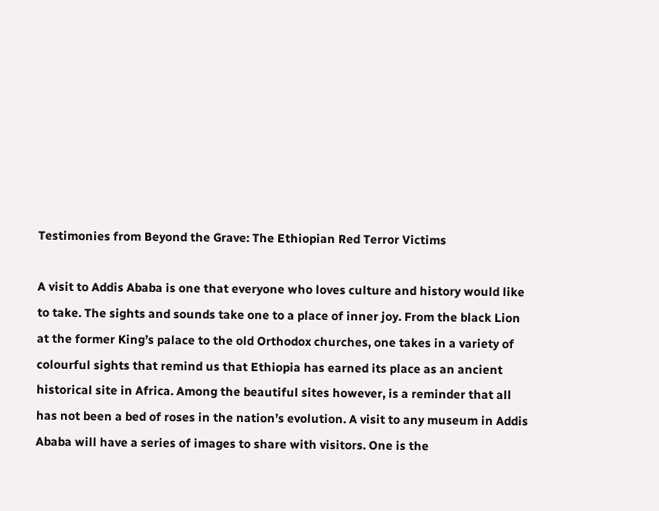Testimonies from Beyond the Grave: The Ethiopian Red Terror Victims

A visit to Addis Ababa is one that everyone who loves culture and history would like to take. The sights and sounds take one to a place of inner joy. From the black Lion at the former King’s palace to the old Orthodox churches, one takes in a variety of colourful sights that remind us that Ethiopia has earned its place as an ancient historical site in Africa. Among the beautiful sites however, is a reminder that all has not been a bed of roses in the nation’s evolution. A visit to any museum in Addis Ababa will have a series of images to share with visitors. One is the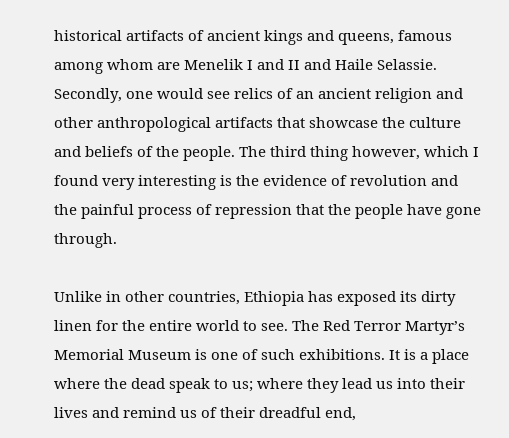historical artifacts of ancient kings and queens, famous among whom are Menelik I and II and Haile Selassie. Secondly, one would see relics of an ancient religion and other anthropological artifacts that showcase the culture and beliefs of the people. The third thing however, which I found very interesting is the evidence of revolution and the painful process of repression that the people have gone through.

Unlike in other countries, Ethiopia has exposed its dirty linen for the entire world to see. The Red Terror Martyr’s Memorial Museum is one of such exhibitions. It is a place where the dead speak to us; where they lead us into their lives and remind us of their dreadful end,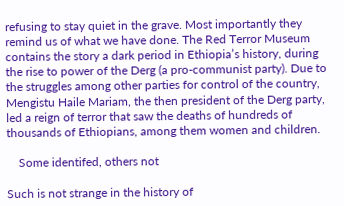refusing to stay quiet in the grave. Most importantly they remind us of what we have done. The Red Terror Museum contains the story a dark period in Ethiopia’s history, during the rise to power of the Derg (a pro-communist party). Due to the struggles among other parties for control of the country, Mengistu Haile Mariam, the then president of the Derg party, led a reign of terror that saw the deaths of hundreds of thousands of Ethiopians, among them women and children.

    Some identifed, others not

Such is not strange in the history of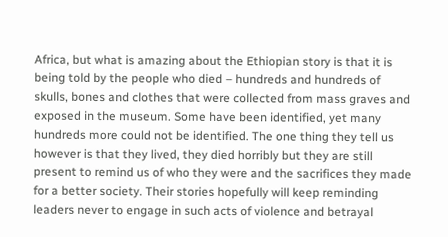Africa, but what is amazing about the Ethiopian story is that it is being told by the people who died – hundreds and hundreds of skulls, bones and clothes that were collected from mass graves and exposed in the museum. Some have been identified, yet many hundreds more could not be identified. The one thing they tell us however is that they lived, they died horribly but they are still present to remind us of who they were and the sacrifices they made for a better society. Their stories hopefully will keep reminding leaders never to engage in such acts of violence and betrayal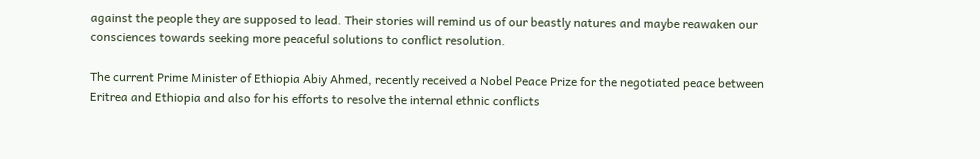against the people they are supposed to lead. Their stories will remind us of our beastly natures and maybe reawaken our consciences towards seeking more peaceful solutions to conflict resolution.

The current Prime Minister of Ethiopia Abiy Ahmed, recently received a Nobel Peace Prize for the negotiated peace between Eritrea and Ethiopia and also for his efforts to resolve the internal ethnic conflicts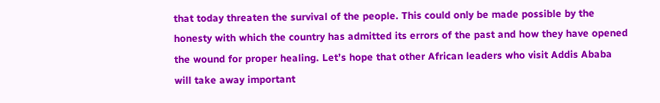that today threaten the survival of the people. This could only be made possible by the honesty with which the country has admitted its errors of the past and how they have opened the wound for proper healing. Let’s hope that other African leaders who visit Addis Ababa will take away important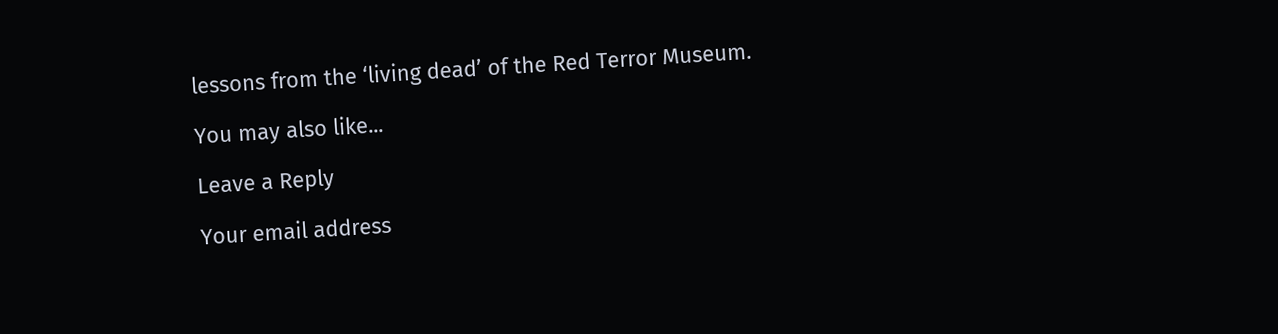lessons from the ‘living dead’ of the Red Terror Museum.

You may also like...

Leave a Reply

Your email address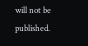will not be published.